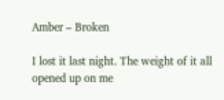Amber – Broken

I lost it last night. The weight of it all opened up on me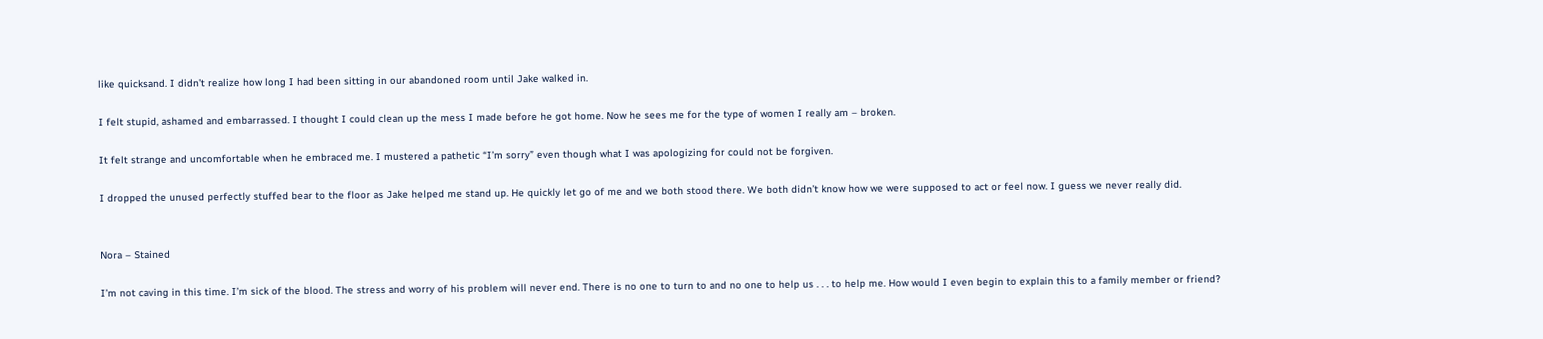like quicksand. I didn’t realize how long I had been sitting in our abandoned room until Jake walked in.

I felt stupid, ashamed and embarrassed. I thought I could clean up the mess I made before he got home. Now he sees me for the type of women I really am – broken.

It felt strange and uncomfortable when he embraced me. I mustered a pathetic “I’m sorry” even though what I was apologizing for could not be forgiven.

I dropped the unused perfectly stuffed bear to the floor as Jake helped me stand up. He quickly let go of me and we both stood there. We both didn’t know how we were supposed to act or feel now. I guess we never really did.


Nora – Stained

I’m not caving in this time. I’m sick of the blood. The stress and worry of his problem will never end. There is no one to turn to and no one to help us . . . to help me. How would I even begin to explain this to a family member or friend?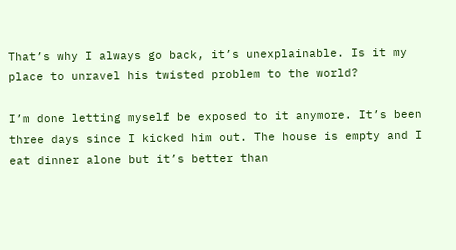That’s why I always go back, it’s unexplainable. Is it my place to unravel his twisted problem to the world?

I’m done letting myself be exposed to it anymore. It’s been three days since I kicked him out. The house is empty and I eat dinner alone but it’s better than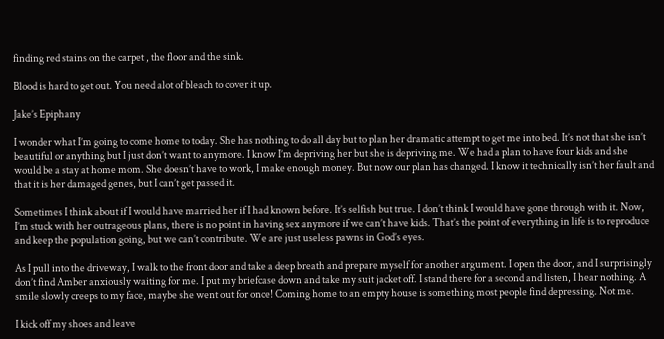finding red stains on the carpet , the floor and the sink.

Blood is hard to get out. You need alot of bleach to cover it up.

Jake’s Epiphany

I wonder what I’m going to come home to today. She has nothing to do all day but to plan her dramatic attempt to get me into bed. It’s not that she isn’t beautiful or anything but I just don’t want to anymore. I know I’m depriving her but she is depriving me. We had a plan to have four kids and she would be a stay at home mom. She doesn’t have to work, I make enough money. But now our plan has changed. I know it technically isn’t her fault and that it is her damaged genes, but I can’t get passed it.

Sometimes I think about if I would have married her if I had known before. It’s selfish but true. I don’t think I would have gone through with it. Now, I’m stuck with her outrageous plans, there is no point in having sex anymore if we can’t have kids. That’s the point of everything in life is to reproduce and keep the population going, but we can’t contribute. We are just useless pawns in God’s eyes.

As I pull into the driveway, I walk to the front door and take a deep breath and prepare myself for another argument. I open the door, and I surprisingly don’t find Amber anxiously waiting for me. I put my briefcase down and take my suit jacket off. I stand there for a second and listen, I hear nothing. A smile slowly creeps to my face, maybe she went out for once! Coming home to an empty house is something most people find depressing. Not me.

I kick off my shoes and leave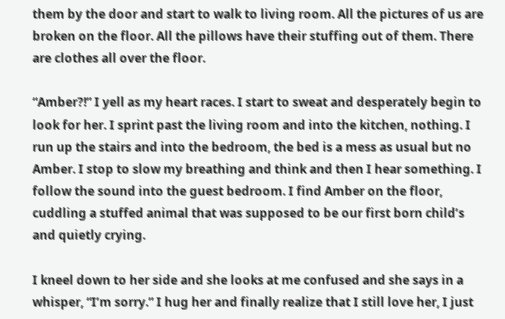them by the door and start to walk to living room. All the pictures of us are broken on the floor. All the pillows have their stuffing out of them. There are clothes all over the floor.

“Amber?!” I yell as my heart races. I start to sweat and desperately begin to look for her. I sprint past the living room and into the kitchen, nothing. I run up the stairs and into the bedroom, the bed is a mess as usual but no Amber. I stop to slow my breathing and think and then I hear something. I follow the sound into the guest bedroom. I find Amber on the floor, cuddling a stuffed animal that was supposed to be our first born child’s and quietly crying.

I kneel down to her side and she looks at me confused and she says in a whisper, “I’m sorry.” I hug her and finally realize that I still love her, I just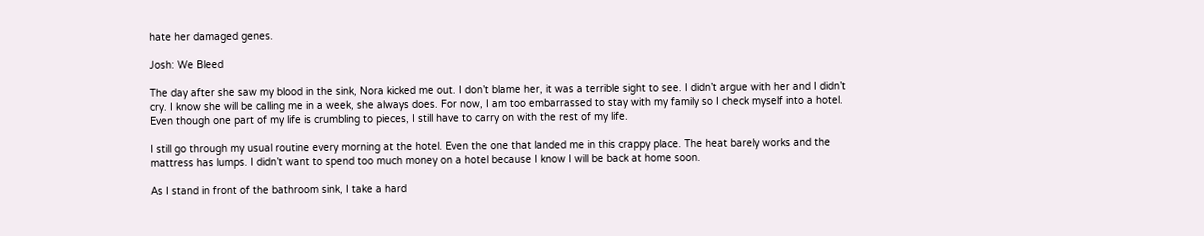hate her damaged genes.

Josh: We Bleed

The day after she saw my blood in the sink, Nora kicked me out. I don’t blame her, it was a terrible sight to see. I didn’t argue with her and I didn’t cry. I know she will be calling me in a week, she always does. For now, I am too embarrassed to stay with my family so I check myself into a hotel. Even though one part of my life is crumbling to pieces, I still have to carry on with the rest of my life.

I still go through my usual routine every morning at the hotel. Even the one that landed me in this crappy place. The heat barely works and the mattress has lumps. I didn’t want to spend too much money on a hotel because I know I will be back at home soon.

As I stand in front of the bathroom sink, I take a hard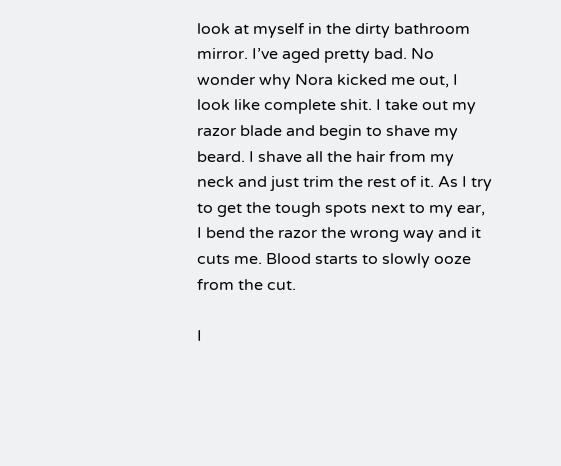look at myself in the dirty bathroom mirror. I’ve aged pretty bad. No wonder why Nora kicked me out, I look like complete shit. I take out my razor blade and begin to shave my beard. I shave all the hair from my neck and just trim the rest of it. As I try to get the tough spots next to my ear, I bend the razor the wrong way and it cuts me. Blood starts to slowly ooze from the cut.

I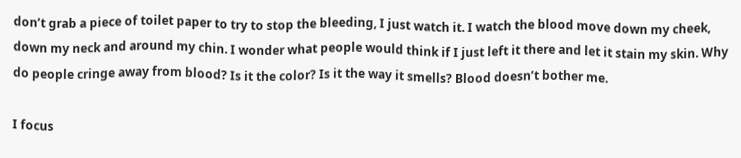don’t grab a piece of toilet paper to try to stop the bleeding, I just watch it. I watch the blood move down my cheek, down my neck and around my chin. I wonder what people would think if I just left it there and let it stain my skin. Why do people cringe away from blood? Is it the color? Is it the way it smells? Blood doesn’t bother me.

I focus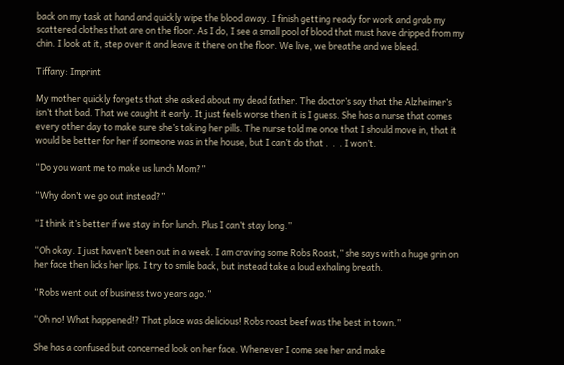back on my task at hand and quickly wipe the blood away. I finish getting ready for work and grab my scattered clothes that are on the floor. As I do, I see a small pool of blood that must have dripped from my chin. I look at it, step over it and leave it there on the floor. We live, we breathe and we bleed.

Tiffany: Imprint

My mother quickly forgets that she asked about my dead father. The doctor’s say that the Alzheimer’s isn’t that bad. That we caught it early. It just feels worse then it is I guess. She has a nurse that comes every other day to make sure she’s taking her pills. The nurse told me once that I should move in, that it would be better for her if someone was in the house, but I can’t do that .  .  . I won’t.

“Do you want me to make us lunch Mom?”

“Why don’t we go out instead?”

“I think it’s better if we stay in for lunch. Plus I can’t stay long.”

“Oh okay. I just haven’t been out in a week. I am craving some Robs Roast,” she says with a huge grin on her face then licks her lips. I try to smile back, but instead take a loud exhaling breath.

“Robs went out of business two years ago.”

“Oh no! What happened!? That place was delicious! Robs roast beef was the best in town.”

She has a confused but concerned look on her face. Whenever I come see her and make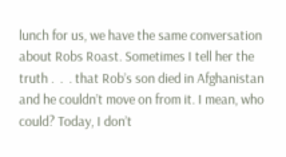lunch for us, we have the same conversation about Robs Roast. Sometimes I tell her the truth .  .  . that Rob’s son died in Afghanistan and he couldn’t move on from it. I mean, who could? Today, I don’t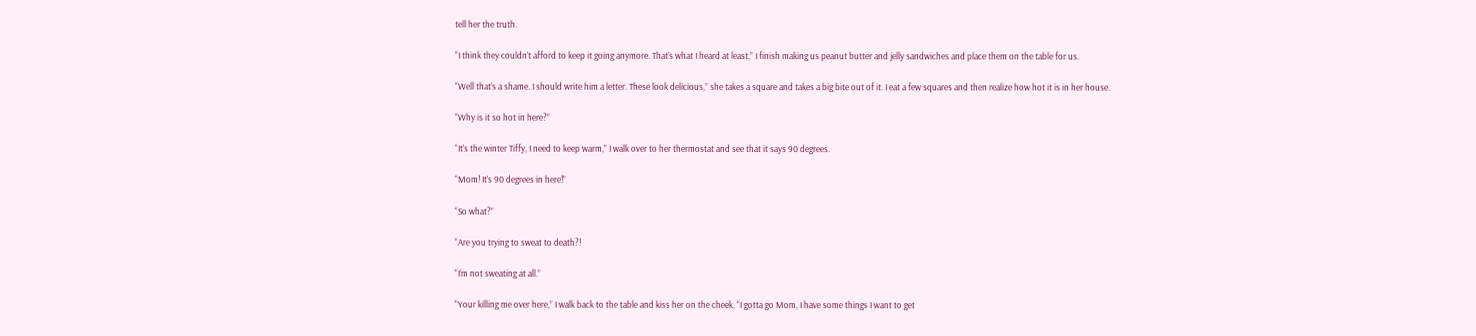tell her the truth.

“I think they couldn’t afford to keep it going anymore. That’s what I heard at least,” I finish making us peanut butter and jelly sandwiches and place them on the table for us.

“Well that’s a shame. I should write him a letter. These look delicious,” she takes a square and takes a big bite out of it. I eat a few squares and then realize how hot it is in her house.

“Why is it so hot in here?”

“It’s the winter Tiffy, I need to keep warm,” I walk over to her thermostat and see that it says 90 degrees.

“Mom! It’s 90 degrees in here!”

“So what?”

“Are you trying to sweat to death?!

“I’m not sweating at all.”

“Your killing me over here,” I walk back to the table and kiss her on the cheek, “I gotta go Mom, I have some things I want to get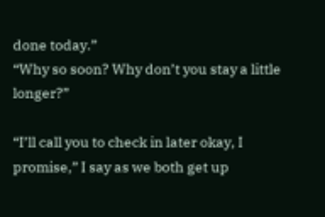done today.”
“Why so soon? Why don’t you stay a little longer?”

“I’ll call you to check in later okay, I promise,” I say as we both get up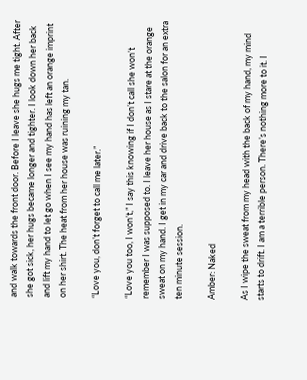and walk towards the front door. Before I leave she hugs me tight. After she got sick, her hugs became longer and tighter. I look down her back and lift my hand to let go when I see my hand has left an orange imprint on her shirt. The heat from her house was ruining my tan.

“Love you, don’t forget to call me later.”

“Love you too, I won’t,” I say this knowing if I don’t call she won’t remember I was supposed to. I leave her house as I stare at the orange sweat on my hand. I get in my car and drive back to the salon for an extra ten minute session.

Amber: Naked

As I wipe the sweat from my head with the back of my hand, my mind starts to drift. I am a terrible person. There’s nothing more to it. I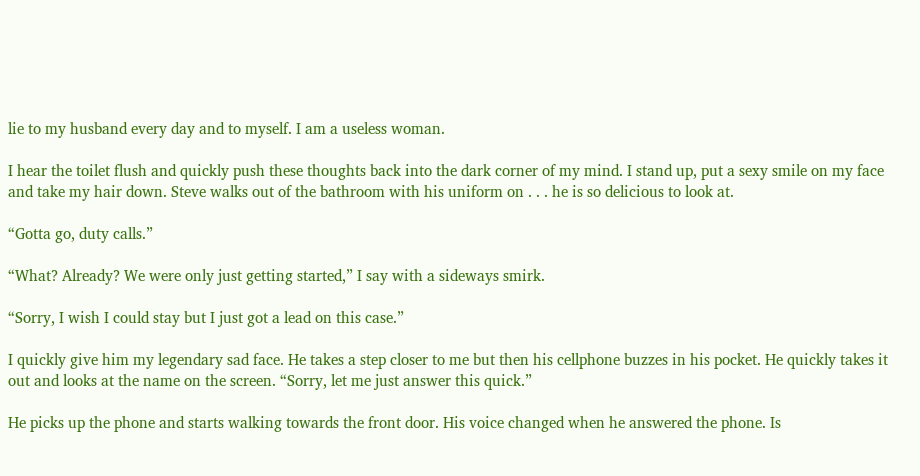lie to my husband every day and to myself. I am a useless woman.

I hear the toilet flush and quickly push these thoughts back into the dark corner of my mind. I stand up, put a sexy smile on my face and take my hair down. Steve walks out of the bathroom with his uniform on . . . he is so delicious to look at.

“Gotta go, duty calls.”

“What? Already? We were only just getting started,” I say with a sideways smirk.

“Sorry, I wish I could stay but I just got a lead on this case.”

I quickly give him my legendary sad face. He takes a step closer to me but then his cellphone buzzes in his pocket. He quickly takes it out and looks at the name on the screen. “Sorry, let me just answer this quick.”

He picks up the phone and starts walking towards the front door. His voice changed when he answered the phone. Is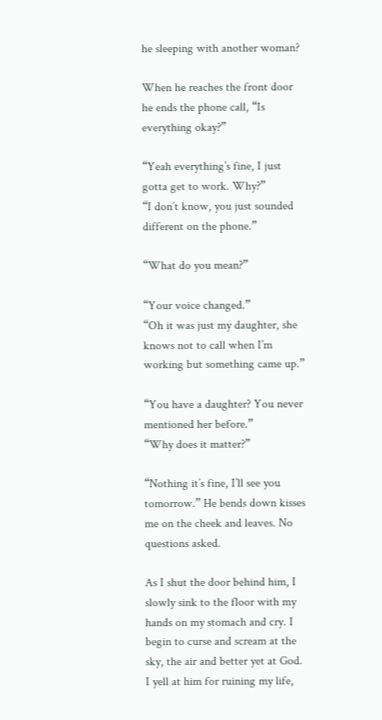he sleeping with another woman?

When he reaches the front door he ends the phone call, “Is everything okay?”

“Yeah everything’s fine, I just gotta get to work. Why?”
“I don’t know, you just sounded different on the phone.”

“What do you mean?”

“Your voice changed.”
“Oh it was just my daughter, she knows not to call when I’m working but something came up.”

“You have a daughter? You never mentioned her before.”
“Why does it matter?”

“Nothing it’s fine, I’ll see you tomorrow.” He bends down kisses me on the cheek and leaves. No questions asked.

As I shut the door behind him, I slowly sink to the floor with my hands on my stomach and cry. I begin to curse and scream at the sky, the air and better yet at God. I yell at him for ruining my life,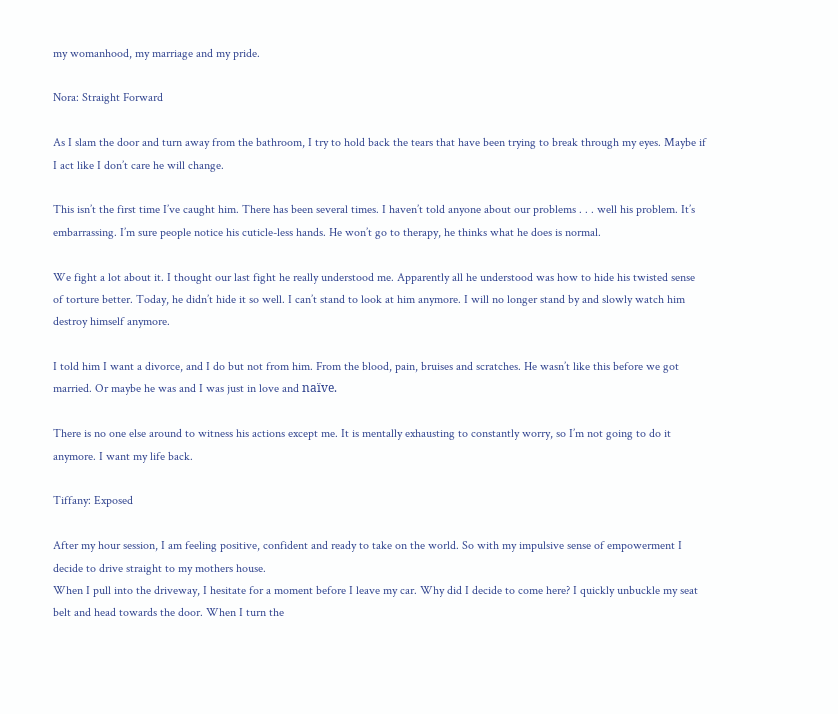my womanhood, my marriage and my pride.

Nora: Straight Forward

As I slam the door and turn away from the bathroom, I try to hold back the tears that have been trying to break through my eyes. Maybe if I act like I don’t care he will change.

This isn’t the first time I’ve caught him. There has been several times. I haven’t told anyone about our problems . . . well his problem. It’s embarrassing. I’m sure people notice his cuticle-less hands. He won’t go to therapy, he thinks what he does is normal.

We fight a lot about it. I thought our last fight he really understood me. Apparently all he understood was how to hide his twisted sense of torture better. Today, he didn’t hide it so well. I can’t stand to look at him anymore. I will no longer stand by and slowly watch him destroy himself anymore.

I told him I want a divorce, and I do but not from him. From the blood, pain, bruises and scratches. He wasn’t like this before we got married. Or maybe he was and I was just in love and naïve.

There is no one else around to witness his actions except me. It is mentally exhausting to constantly worry, so I’m not going to do it anymore. I want my life back.

Tiffany: Exposed

After my hour session, I am feeling positive, confident and ready to take on the world. So with my impulsive sense of empowerment I decide to drive straight to my mothers house.
When I pull into the driveway, I hesitate for a moment before I leave my car. Why did I decide to come here? I quickly unbuckle my seat belt and head towards the door. When I turn the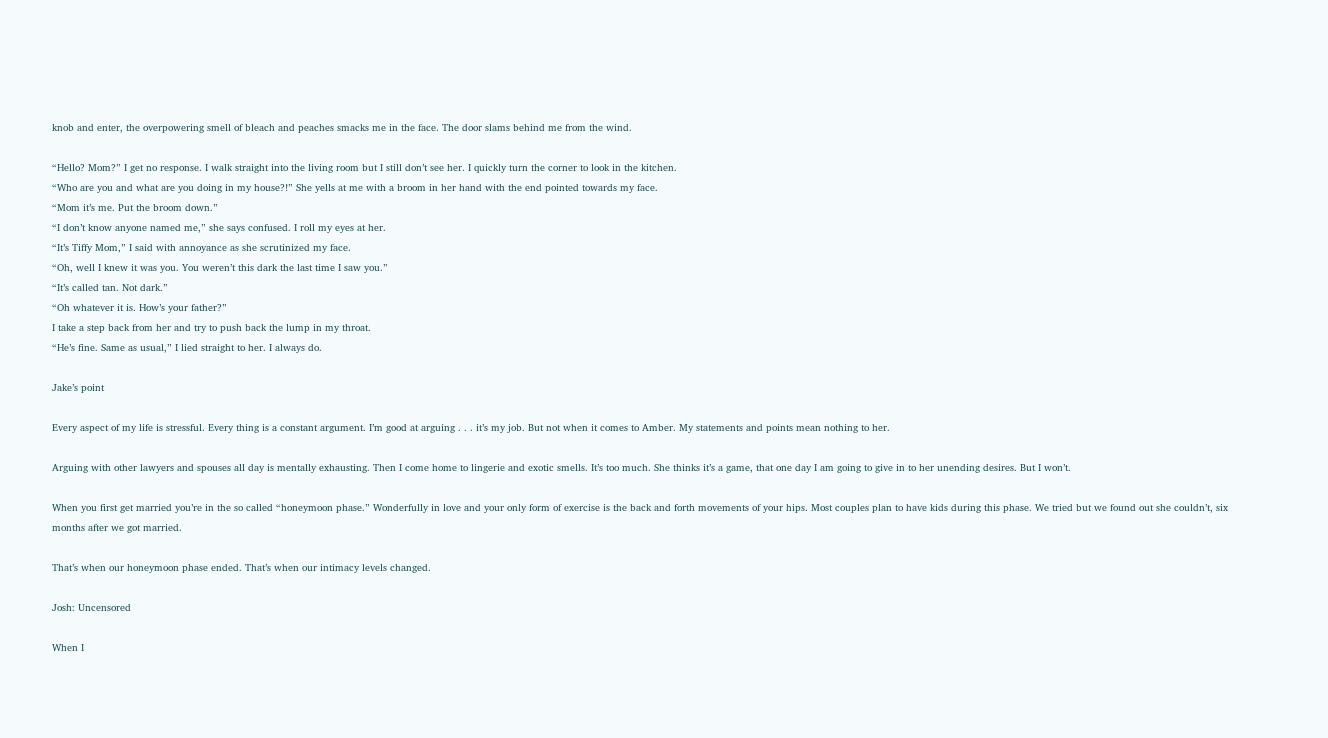knob and enter, the overpowering smell of bleach and peaches smacks me in the face. The door slams behind me from the wind.

“Hello? Mom?” I get no response. I walk straight into the living room but I still don’t see her. I quickly turn the corner to look in the kitchen.
“Who are you and what are you doing in my house?!” She yells at me with a broom in her hand with the end pointed towards my face.
“Mom it’s me. Put the broom down.”
“I don’t know anyone named me,” she says confused. I roll my eyes at her.
“It’s Tiffy Mom,” I said with annoyance as she scrutinized my face.
“Oh, well I knew it was you. You weren’t this dark the last time I saw you.”
“It’s called tan. Not dark.”
“Oh whatever it is. How’s your father?”
I take a step back from her and try to push back the lump in my throat.
“He’s fine. Same as usual,” I lied straight to her. I always do.

Jake’s point

Every aspect of my life is stressful. Every thing is a constant argument. I’m good at arguing . . . it’s my job. But not when it comes to Amber. My statements and points mean nothing to her.

Arguing with other lawyers and spouses all day is mentally exhausting. Then I come home to lingerie and exotic smells. It’s too much. She thinks it’s a game, that one day I am going to give in to her unending desires. But I won’t.

When you first get married you’re in the so called “honeymoon phase.” Wonderfully in love and your only form of exercise is the back and forth movements of your hips. Most couples plan to have kids during this phase. We tried but we found out she couldn’t, six months after we got married.

That’s when our honeymoon phase ended. That’s when our intimacy levels changed.

Josh: Uncensored

When I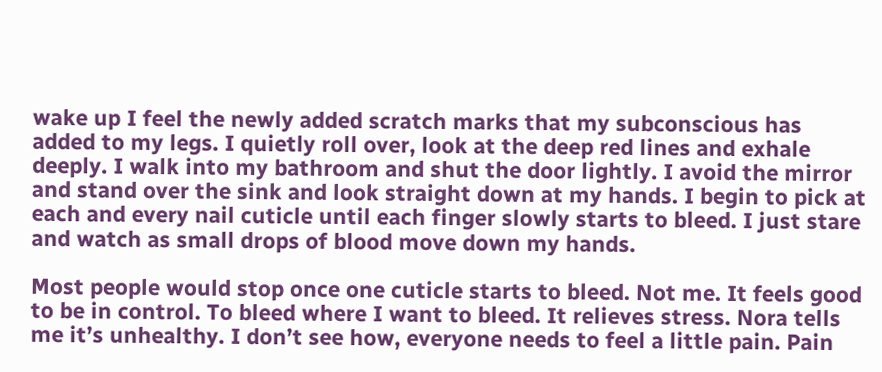wake up I feel the newly added scratch marks that my subconscious has added to my legs. I quietly roll over, look at the deep red lines and exhale deeply. I walk into my bathroom and shut the door lightly. I avoid the mirror and stand over the sink and look straight down at my hands. I begin to pick at each and every nail cuticle until each finger slowly starts to bleed. I just stare and watch as small drops of blood move down my hands.

Most people would stop once one cuticle starts to bleed. Not me. It feels good to be in control. To bleed where I want to bleed. It relieves stress. Nora tells me it’s unhealthy. I don’t see how, everyone needs to feel a little pain. Pain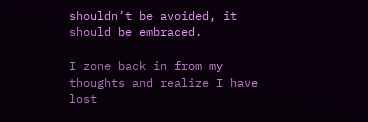shouldn’t be avoided, it should be embraced.

I zone back in from my thoughts and realize I have lost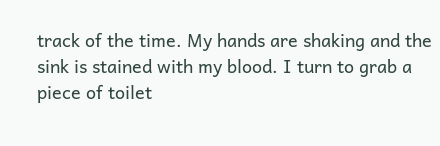track of the time. My hands are shaking and the sink is stained with my blood. I turn to grab a piece of toilet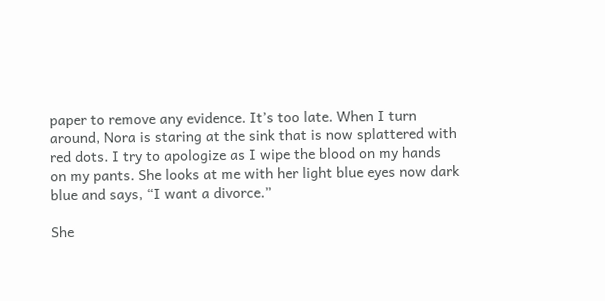paper to remove any evidence. It’s too late. When I turn around, Nora is staring at the sink that is now splattered with red dots. I try to apologize as I wipe the blood on my hands on my pants. She looks at me with her light blue eyes now dark blue and says, “I want a divorce.”

She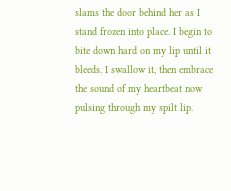slams the door behind her as I stand frozen into place. I begin to bite down hard on my lip until it bleeds. I swallow it, then embrace the sound of my heartbeat now pulsing through my spilt lip.